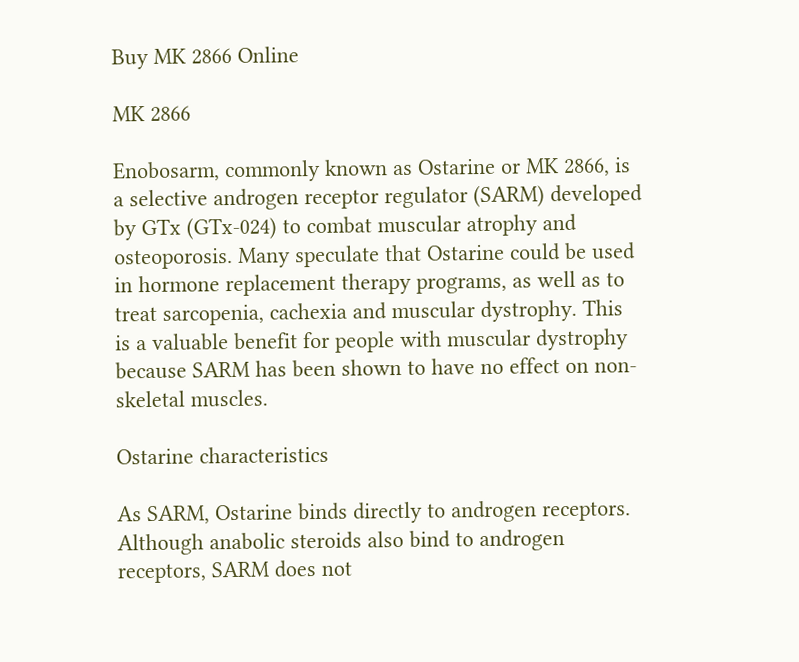Buy MK 2866 Online

MK 2866

Enobosarm, commonly known as Ostarine or MK 2866, is a selective androgen receptor regulator (SARM) developed by GTx (GTx-024) to combat muscular atrophy and osteoporosis. Many speculate that Ostarine could be used in hormone replacement therapy programs, as well as to treat sarcopenia, cachexia and muscular dystrophy. This is a valuable benefit for people with muscular dystrophy because SARM has been shown to have no effect on non-skeletal muscles.

Ostarine characteristics

As SARM, Ostarine binds directly to androgen receptors. Although anabolic steroids also bind to androgen receptors, SARM does not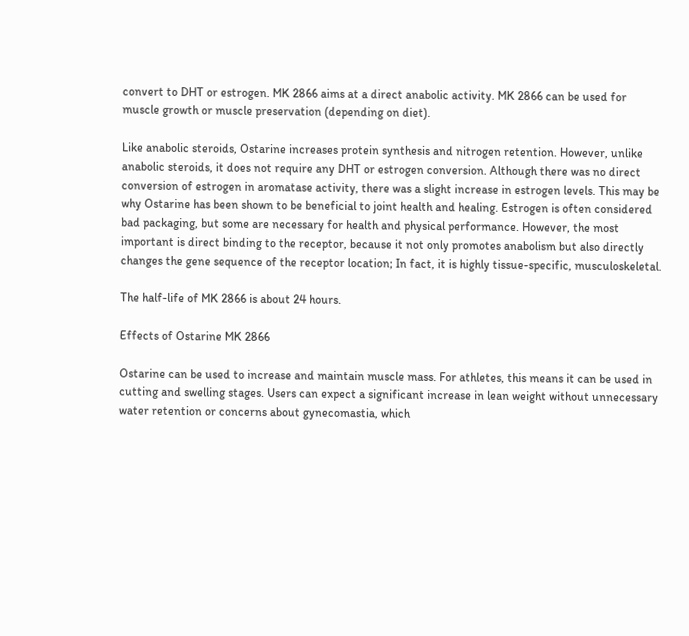convert to DHT or estrogen. MK 2866 aims at a direct anabolic activity. MK 2866 can be used for muscle growth or muscle preservation (depending on diet).

Like anabolic steroids, Ostarine increases protein synthesis and nitrogen retention. However, unlike anabolic steroids, it does not require any DHT or estrogen conversion. Although there was no direct conversion of estrogen in aromatase activity, there was a slight increase in estrogen levels. This may be why Ostarine has been shown to be beneficial to joint health and healing. Estrogen is often considered bad packaging, but some are necessary for health and physical performance. However, the most important is direct binding to the receptor, because it not only promotes anabolism but also directly changes the gene sequence of the receptor location; In fact, it is highly tissue-specific, musculoskeletal.

The half-life of MK 2866 is about 24 hours.

Effects of Ostarine MK 2866

Ostarine can be used to increase and maintain muscle mass. For athletes, this means it can be used in cutting and swelling stages. Users can expect a significant increase in lean weight without unnecessary water retention or concerns about gynecomastia, which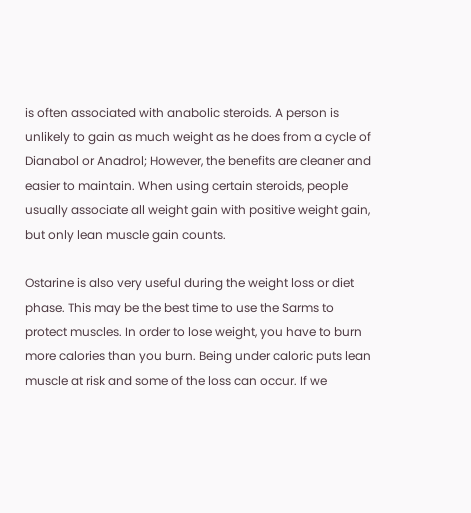is often associated with anabolic steroids. A person is unlikely to gain as much weight as he does from a cycle of Dianabol or Anadrol; However, the benefits are cleaner and easier to maintain. When using certain steroids, people usually associate all weight gain with positive weight gain, but only lean muscle gain counts.

Ostarine is also very useful during the weight loss or diet phase. This may be the best time to use the Sarms to protect muscles. In order to lose weight, you have to burn more calories than you burn. Being under caloric puts lean muscle at risk and some of the loss can occur. If we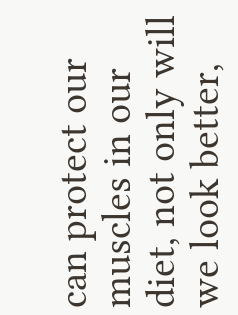can protect our muscles in our diet, not only will we look better,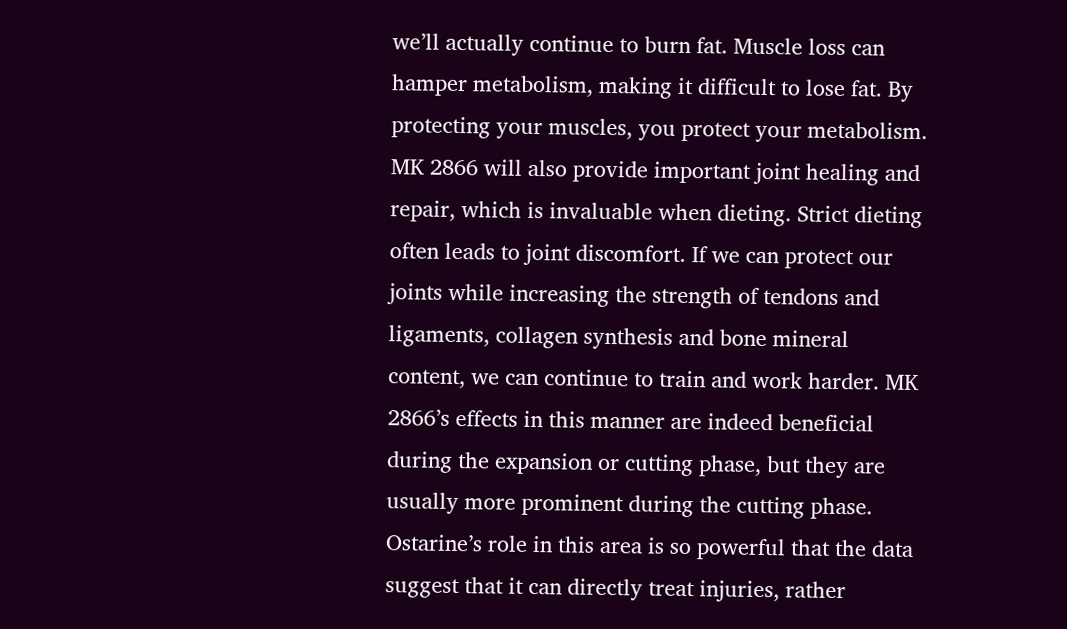we’ll actually continue to burn fat. Muscle loss can hamper metabolism, making it difficult to lose fat. By protecting your muscles, you protect your metabolism. MK 2866 will also provide important joint healing and repair, which is invaluable when dieting. Strict dieting often leads to joint discomfort. If we can protect our joints while increasing the strength of tendons and ligaments, collagen synthesis and bone mineral content, we can continue to train and work harder. MK 2866’s effects in this manner are indeed beneficial during the expansion or cutting phase, but they are usually more prominent during the cutting phase. Ostarine’s role in this area is so powerful that the data suggest that it can directly treat injuries, rather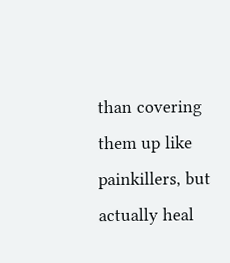than covering them up like painkillers, but actually heal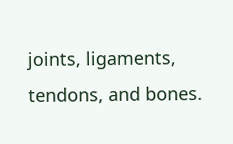joints, ligaments, tendons, and bones.